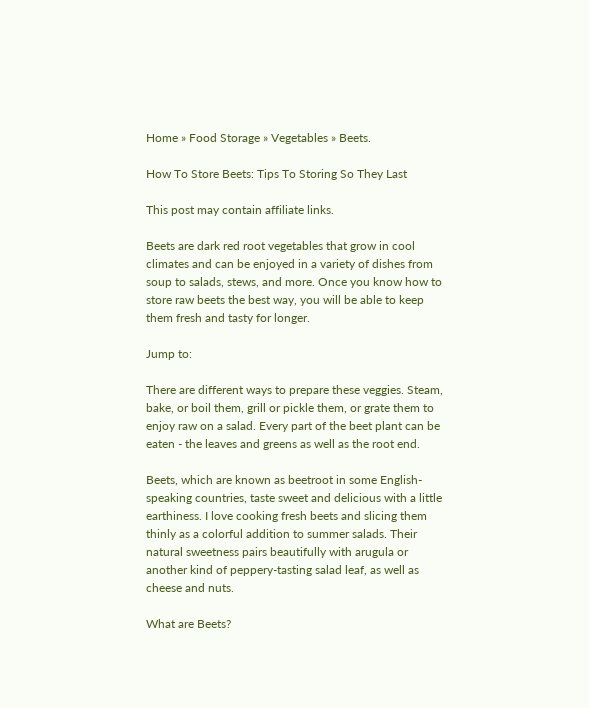Home » Food Storage » Vegetables » Beets.

How To Store Beets: Tips To Storing So They Last

This post may contain affiliate links.

Beets are dark red root vegetables that grow in cool climates and can be enjoyed in a variety of dishes from soup to salads, stews, and more. Once you know how to store raw beets the best way, you will be able to keep them fresh and tasty for longer.

Jump to:

There are different ways to prepare these veggies. Steam, bake, or boil them, grill or pickle them, or grate them to enjoy raw on a salad. Every part of the beet plant can be eaten - the leaves and greens as well as the root end.

Beets, which are known as beetroot in some English-speaking countries, taste sweet and delicious with a little earthiness. I love cooking fresh beets and slicing them thinly as a colorful addition to summer salads. Their natural sweetness pairs beautifully with arugula or another kind of peppery-tasting salad leaf, as well as cheese and nuts.

What are Beets?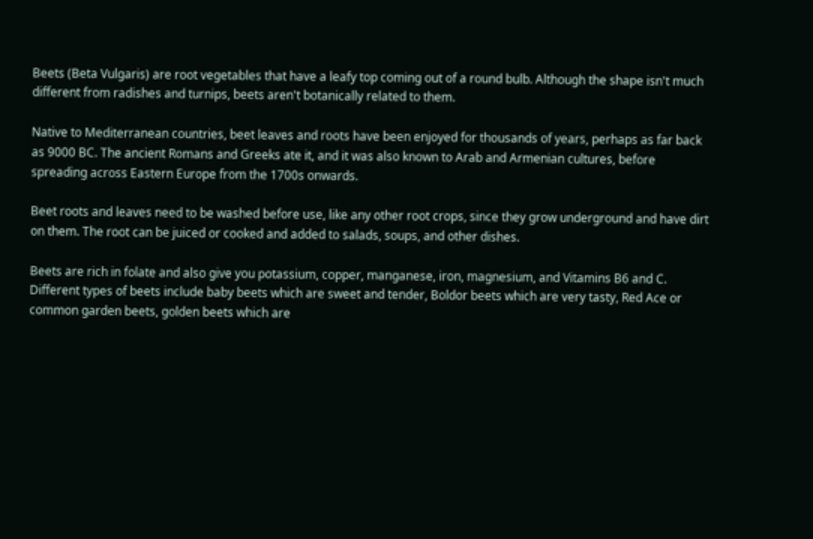Beets (Beta Vulgaris) are root vegetables that have a leafy top coming out of a round bulb. Although the shape isn't much different from radishes and turnips, beets aren't botanically related to them.

Native to Mediterranean countries, beet leaves and roots have been enjoyed for thousands of years, perhaps as far back as 9000 BC. The ancient Romans and Greeks ate it, and it was also known to Arab and Armenian cultures, before spreading across Eastern Europe from the 1700s onwards.

Beet roots and leaves need to be washed before use, like any other root crops, since they grow underground and have dirt on them. The root can be juiced or cooked and added to salads, soups, and other dishes.

Beets are rich in folate and also give you potassium, copper, manganese, iron, magnesium, and Vitamins B6 and C. Different types of beets include baby beets which are sweet and tender, Boldor beets which are very tasty, Red Ace or common garden beets, golden beets which are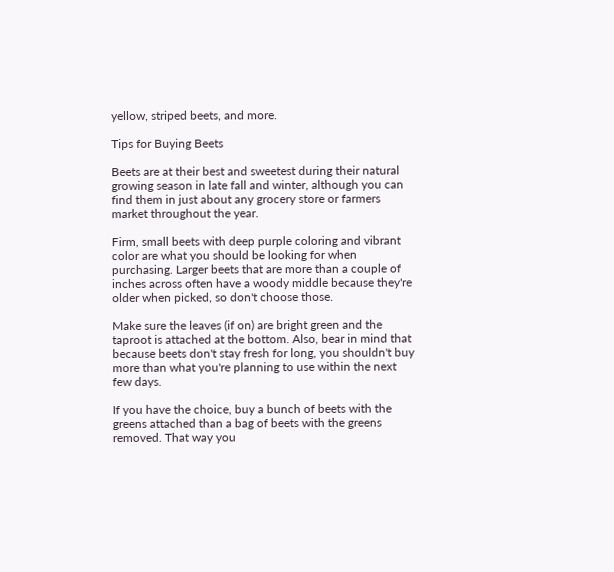yellow, striped beets, and more.

Tips for Buying Beets

Beets are at their best and sweetest during their natural growing season in late fall and winter, although you can find them in just about any grocery store or farmers market throughout the year.

Firm, small beets with deep purple coloring and vibrant color are what you should be looking for when purchasing. Larger beets that are more than a couple of inches across often have a woody middle because they're older when picked, so don't choose those.

Make sure the leaves (if on) are bright green and the taproot is attached at the bottom. Also, bear in mind that because beets don't stay fresh for long, you shouldn't buy more than what you're planning to use within the next few days.

If you have the choice, buy a bunch of beets with the greens attached than a bag of beets with the greens removed. That way you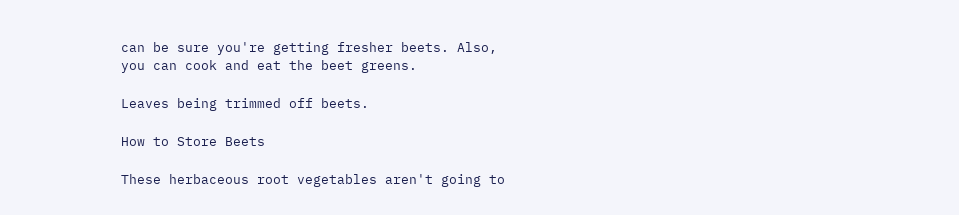can be sure you're getting fresher beets. Also, you can cook and eat the beet greens.

Leaves being trimmed off beets.

How to Store Beets

These herbaceous root vegetables aren't going to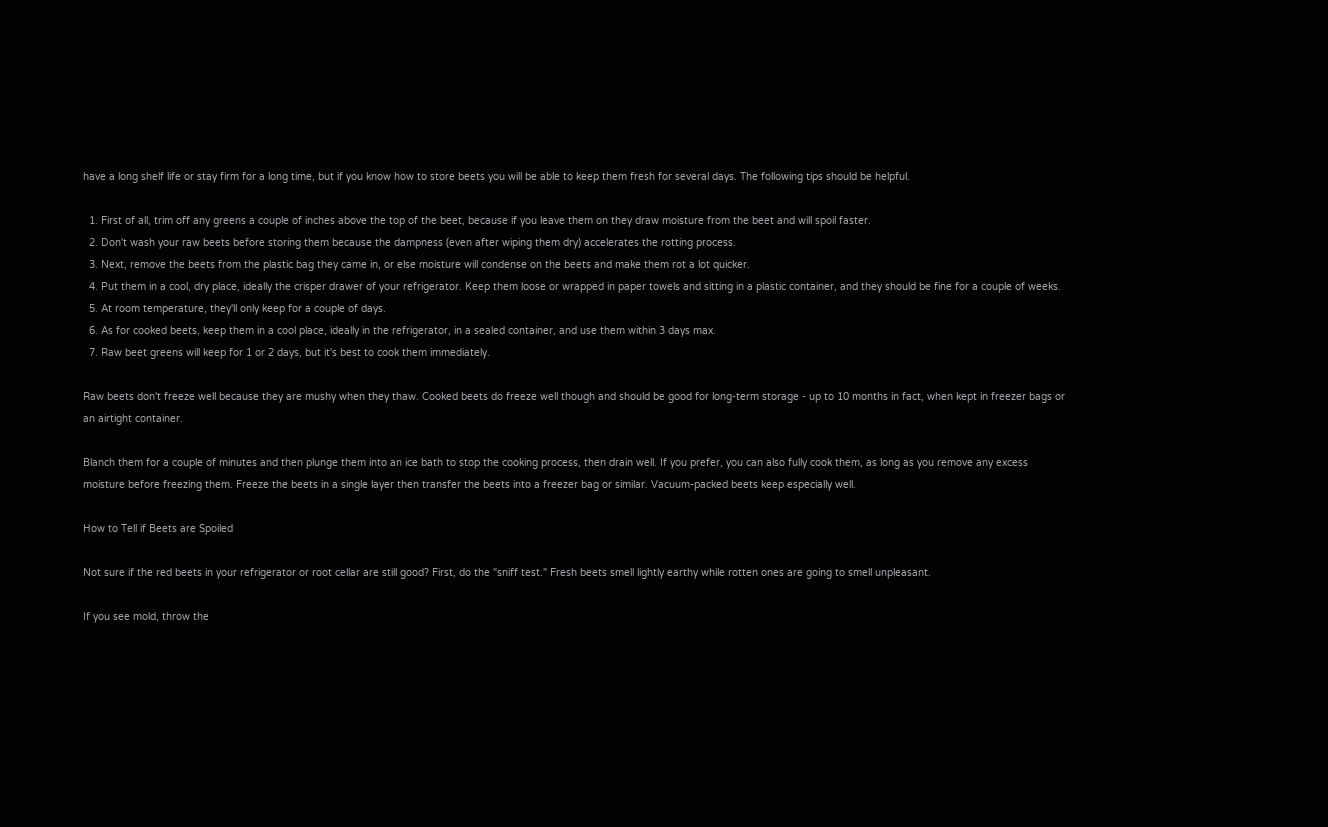have a long shelf life or stay firm for a long time, but if you know how to store beets you will be able to keep them fresh for several days. The following tips should be helpful.

  1. First of all, trim off any greens a couple of inches above the top of the beet, because if you leave them on they draw moisture from the beet and will spoil faster.
  2. Don't wash your raw beets before storing them because the dampness (even after wiping them dry) accelerates the rotting process.
  3. Next, remove the beets from the plastic bag they came in, or else moisture will condense on the beets and make them rot a lot quicker.
  4. Put them in a cool, dry place, ideally the crisper drawer of your refrigerator. Keep them loose or wrapped in paper towels and sitting in a plastic container, and they should be fine for a couple of weeks.
  5. At room temperature, they'll only keep for a couple of days.
  6. As for cooked beets, keep them in a cool place, ideally in the refrigerator, in a sealed container, and use them within 3 days max.
  7. Raw beet greens will keep for 1 or 2 days, but it's best to cook them immediately.

Raw beets don't freeze well because they are mushy when they thaw. Cooked beets do freeze well though and should be good for long-term storage - up to 10 months in fact, when kept in freezer bags or an airtight container.

Blanch them for a couple of minutes and then plunge them into an ice bath to stop the cooking process, then drain well. If you prefer, you can also fully cook them, as long as you remove any excess moisture before freezing them. Freeze the beets in a single layer then transfer the beets into a freezer bag or similar. Vacuum-packed beets keep especially well.

How to Tell if Beets are Spoiled

Not sure if the red beets in your refrigerator or root cellar are still good? First, do the "sniff test." Fresh beets smell lightly earthy while rotten ones are going to smell unpleasant.

If you see mold, throw the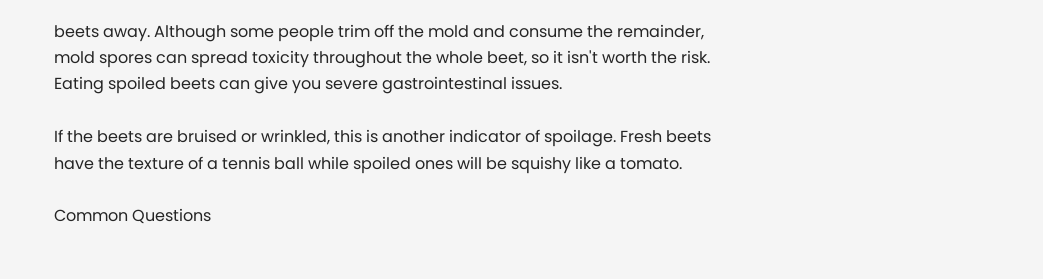beets away. Although some people trim off the mold and consume the remainder, mold spores can spread toxicity throughout the whole beet, so it isn't worth the risk. Eating spoiled beets can give you severe gastrointestinal issues.

If the beets are bruised or wrinkled, this is another indicator of spoilage. Fresh beets have the texture of a tennis ball while spoiled ones will be squishy like a tomato.

Common Questions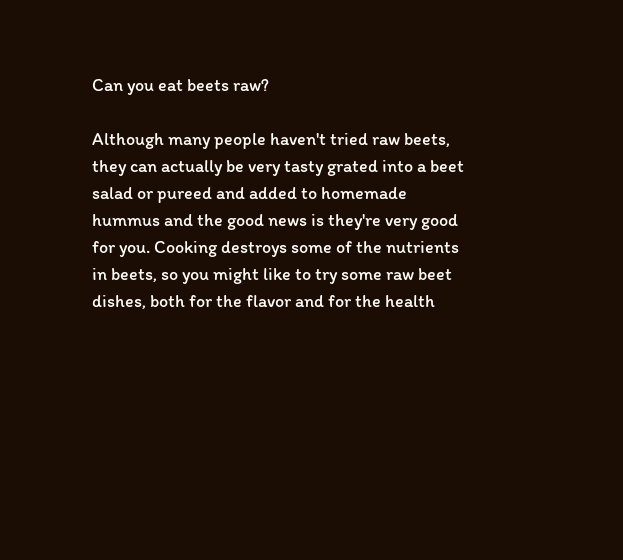Can you eat beets raw?

Although many people haven't tried raw beets, they can actually be very tasty grated into a beet salad or pureed and added to homemade hummus and the good news is they're very good for you. Cooking destroys some of the nutrients in beets, so you might like to try some raw beet dishes, both for the flavor and for the health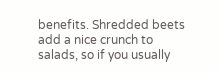benefits. Shredded beets add a nice crunch to salads, so if you usually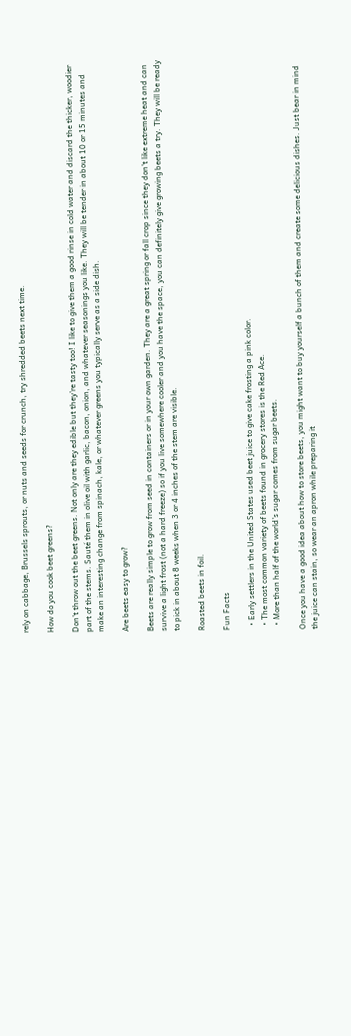rely on cabbage, Brussels sprouts, or nuts and seeds for crunch, try shredded beets next time.

How do you cook beet greens?

Don't throw out the beet greens. Not only are they edible but they're tasty too! I like to give them a good rinse in cold water and discard the thicker, woodier part of the stems. Sauté them in olive oil with garlic, bacon, onion, and whatever seasonings you like. They will be tender in about 10 or 15 minutes and make an interesting change from spinach, kale, or whatever greens you typically serve as a side dish.

Are beets easy to grow?

Beets are really simple to grow from seed in containers or in your own garden. They are a great spring or fall crop since they don't like extreme heat and can survive a light frost (not a hard freeze) so if you live somewhere cooler and you have the space, you can definitely give growing beets a try. They will be ready to pick in about 8 weeks when 3 or 4 inches of the stem are visible.

Roasted beets in foil.

Fun Facts

  • Early settlers in the United States used beet juice to give cake frosting a pink color.
  • The most common variety of beets found in grocery stores is the Red Ace.
  • More than half of the world's sugar comes from sugar beets.

Once you have a good idea about how to store beets, you might want to buy yourself a bunch of them and create some delicious dishes. Just bear in mind the juice can stain, so wear an apron while preparing it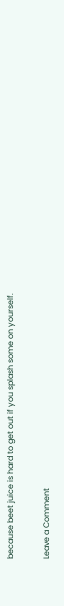because beet juice is hard to get out if you splash some on yourself.

Leave a Comment